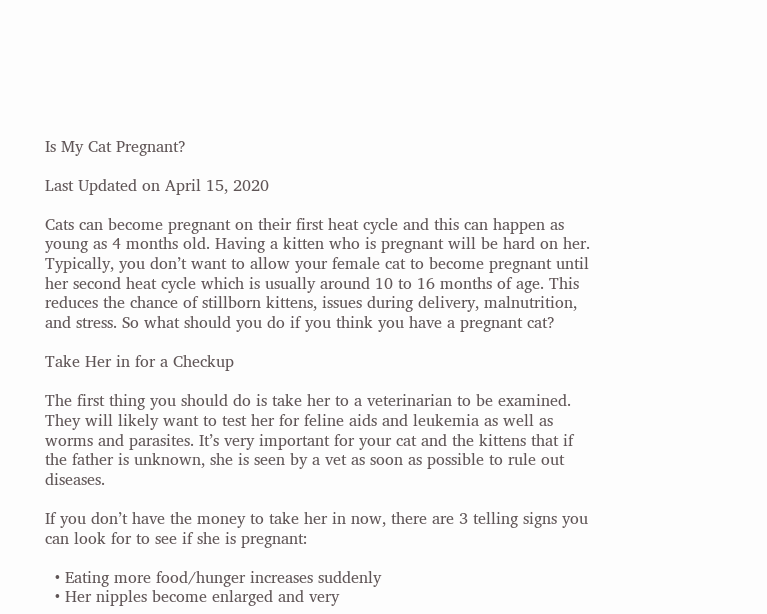Is My Cat Pregnant?

Last Updated on April 15, 2020

Cats can become pregnant on their first heat cycle and this can happen as young as 4 months old. Having a kitten who is pregnant will be hard on her. Typically, you don’t want to allow your female cat to become pregnant until her second heat cycle which is usually around 10 to 16 months of age. This reduces the chance of stillborn kittens, issues during delivery, malnutrition, and stress. So what should you do if you think you have a pregnant cat?

Take Her in for a Checkup

The first thing you should do is take her to a veterinarian to be examined. They will likely want to test her for feline aids and leukemia as well as worms and parasites. It’s very important for your cat and the kittens that if the father is unknown, she is seen by a vet as soon as possible to rule out diseases.

If you don’t have the money to take her in now, there are 3 telling signs you can look for to see if she is pregnant:

  • Eating more food/hunger increases suddenly
  • Her nipples become enlarged and very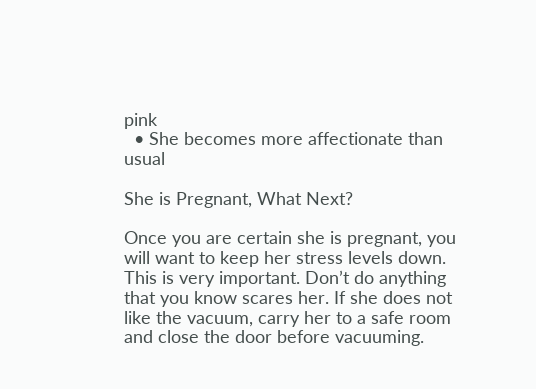pink
  • She becomes more affectionate than usual

She is Pregnant, What Next?

Once you are certain she is pregnant, you will want to keep her stress levels down. This is very important. Don’t do anything that you know scares her. If she does not like the vacuum, carry her to a safe room and close the door before vacuuming.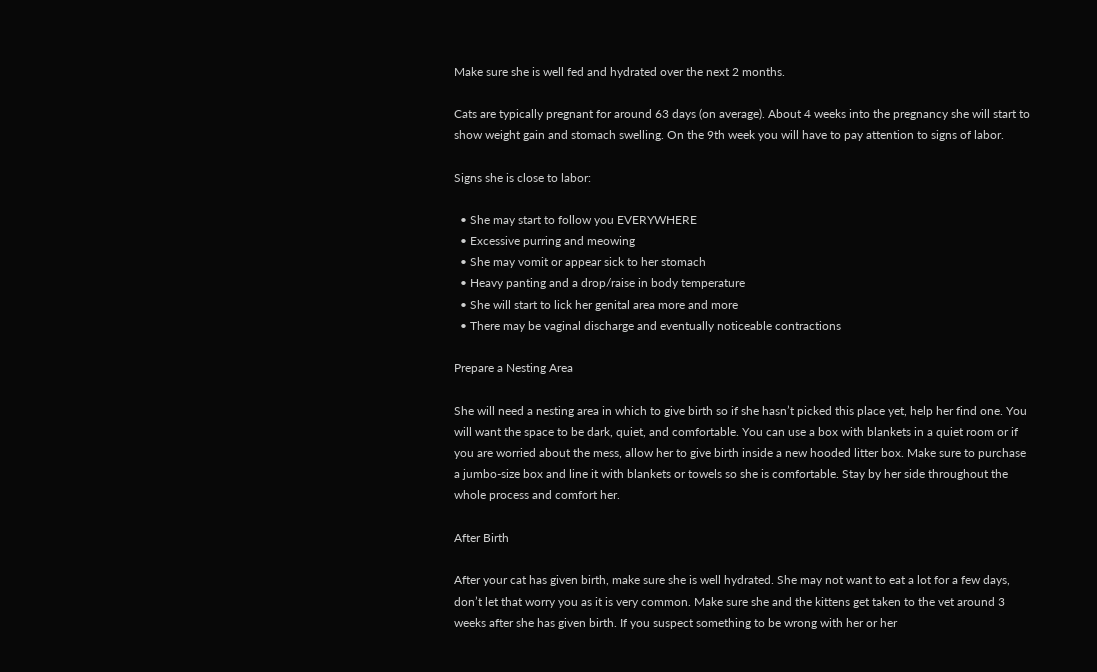Make sure she is well fed and hydrated over the next 2 months.

Cats are typically pregnant for around 63 days (on average). About 4 weeks into the pregnancy she will start to show weight gain and stomach swelling. On the 9th week you will have to pay attention to signs of labor.

Signs she is close to labor:

  • She may start to follow you EVERYWHERE
  • Excessive purring and meowing
  • She may vomit or appear sick to her stomach
  • Heavy panting and a drop/raise in body temperature
  • She will start to lick her genital area more and more
  • There may be vaginal discharge and eventually noticeable contractions

Prepare a Nesting Area

She will need a nesting area in which to give birth so if she hasn’t picked this place yet, help her find one. You will want the space to be dark, quiet, and comfortable. You can use a box with blankets in a quiet room or if you are worried about the mess, allow her to give birth inside a new hooded litter box. Make sure to purchase a jumbo-size box and line it with blankets or towels so she is comfortable. Stay by her side throughout the whole process and comfort her.

After Birth

After your cat has given birth, make sure she is well hydrated. She may not want to eat a lot for a few days, don’t let that worry you as it is very common. Make sure she and the kittens get taken to the vet around 3 weeks after she has given birth. If you suspect something to be wrong with her or her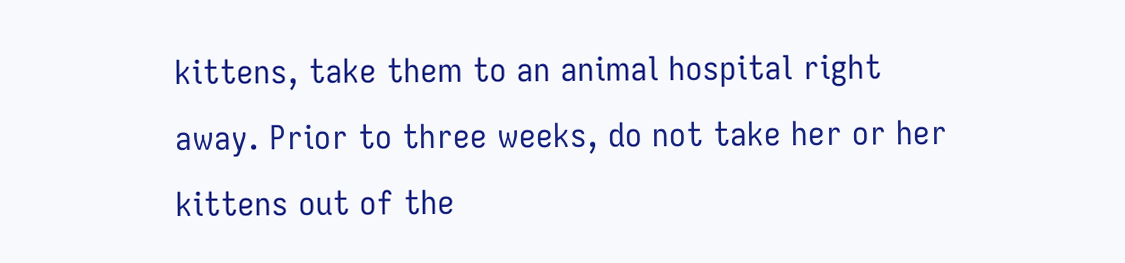kittens, take them to an animal hospital right away. Prior to three weeks, do not take her or her kittens out of the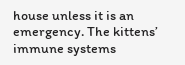house unless it is an emergency. The kittens’ immune systems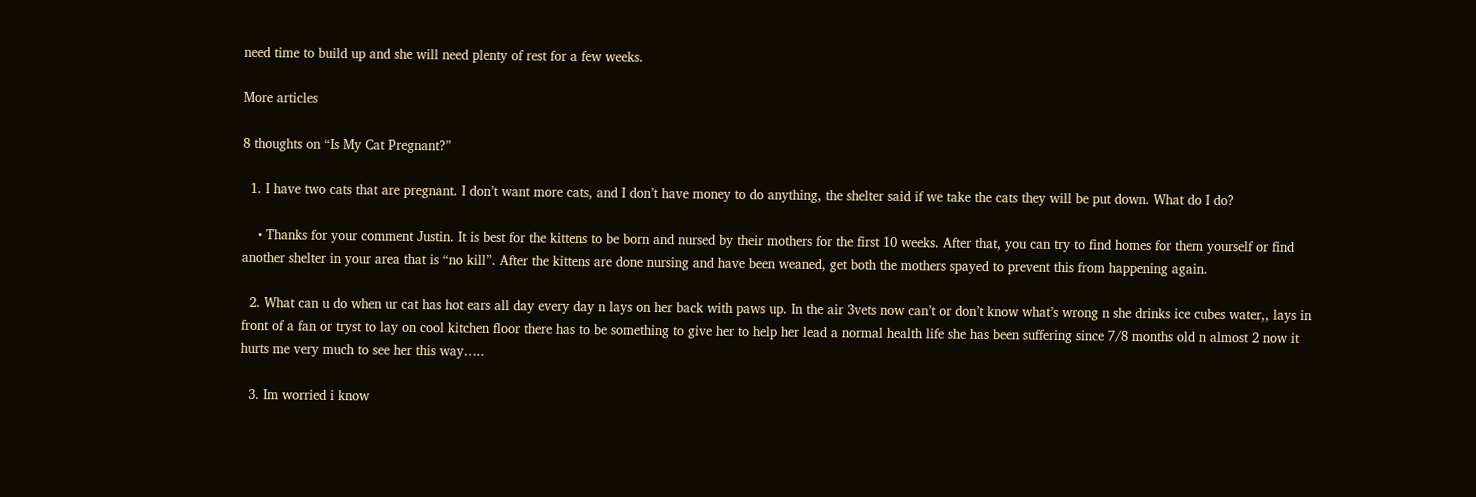need time to build up and she will need plenty of rest for a few weeks.

More articles

8 thoughts on “Is My Cat Pregnant?”

  1. I have two cats that are pregnant. I don’t want more cats, and I don’t have money to do anything, the shelter said if we take the cats they will be put down. What do I do?

    • Thanks for your comment Justin. It is best for the kittens to be born and nursed by their mothers for the first 10 weeks. After that, you can try to find homes for them yourself or find another shelter in your area that is “no kill”. After the kittens are done nursing and have been weaned, get both the mothers spayed to prevent this from happening again.

  2. What can u do when ur cat has hot ears all day every day n lays on her back with paws up. In the air 3vets now can’t or don’t know what’s wrong n she drinks ice cubes water,, lays in front of a fan or tryst to lay on cool kitchen floor there has to be something to give her to help her lead a normal health life she has been suffering since 7/8 months old n almost 2 now it hurts me very much to see her this way…..

  3. Im worried i know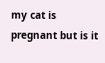my cat is pregnant but is it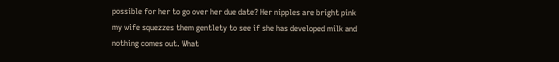possible for her to go over her due date? Her nipples are bright pink my wife squezzes them gentlety to see if she has developed milk and nothing comes out. What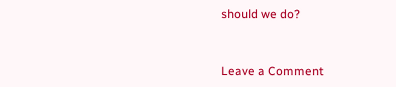should we do?


Leave a Comment